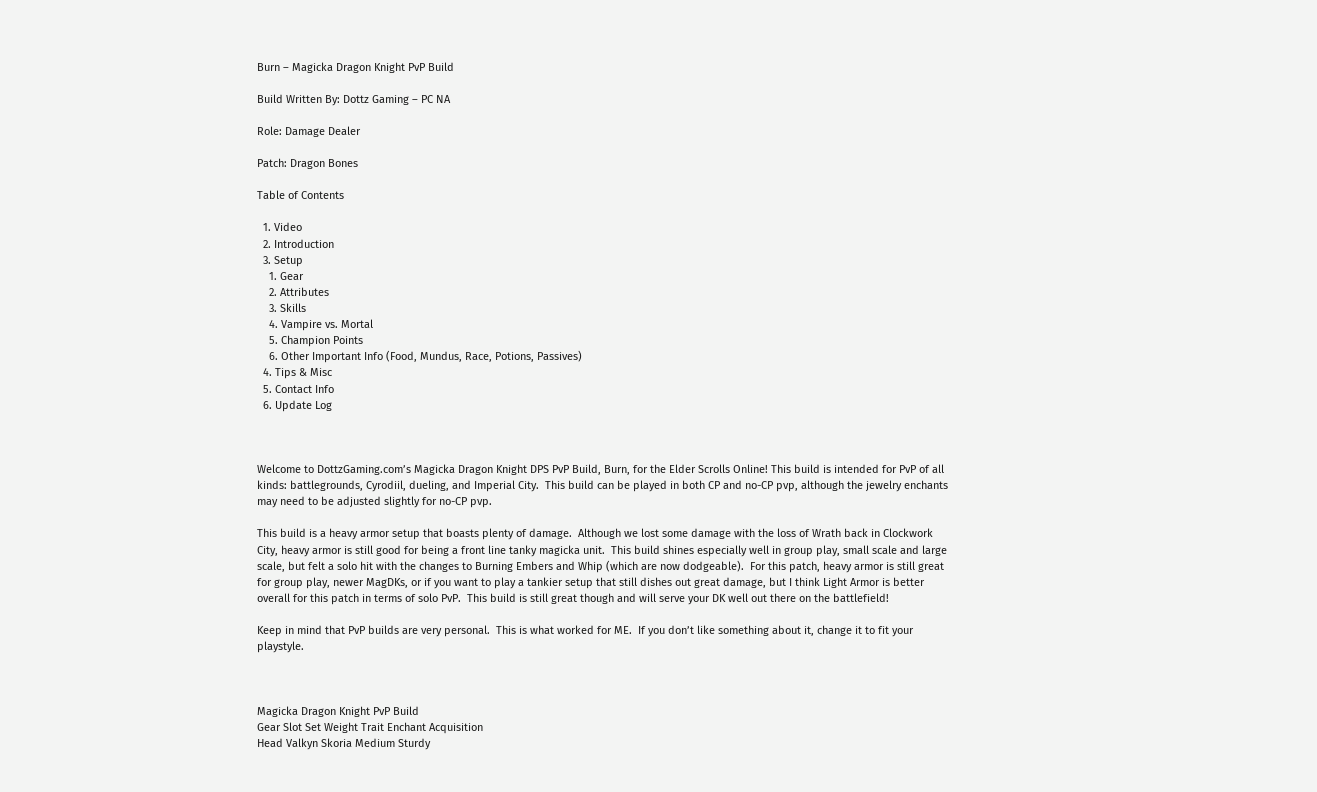Burn – Magicka Dragon Knight PvP Build

Build Written By: Dottz Gaming – PC NA

Role: Damage Dealer

Patch: Dragon Bones

Table of Contents

  1. Video
  2. Introduction
  3. Setup
    1. Gear
    2. Attributes
    3. Skills
    4. Vampire vs. Mortal
    5. Champion Points
    6. Other Important Info (Food, Mundus, Race, Potions, Passives)
  4. Tips & Misc
  5. Contact Info
  6. Update Log



Welcome to DottzGaming.com’s Magicka Dragon Knight DPS PvP Build, Burn, for the Elder Scrolls Online! This build is intended for PvP of all kinds: battlegrounds, Cyrodiil, dueling, and Imperial City.  This build can be played in both CP and no-CP pvp, although the jewelry enchants may need to be adjusted slightly for no-CP pvp.

This build is a heavy armor setup that boasts plenty of damage.  Although we lost some damage with the loss of Wrath back in Clockwork City, heavy armor is still good for being a front line tanky magicka unit.  This build shines especially well in group play, small scale and large scale, but felt a solo hit with the changes to Burning Embers and Whip (which are now dodgeable).  For this patch, heavy armor is still great for group play, newer MagDKs, or if you want to play a tankier setup that still dishes out great damage, but I think Light Armor is better overall for this patch in terms of solo PvP.  This build is still great though and will serve your DK well out there on the battlefield!

Keep in mind that PvP builds are very personal.  This is what worked for ME.  If you don’t like something about it, change it to fit your playstyle.



Magicka Dragon Knight PvP Build
Gear Slot Set Weight Trait Enchant Acquisition
Head Valkyn Skoria Medium Sturdy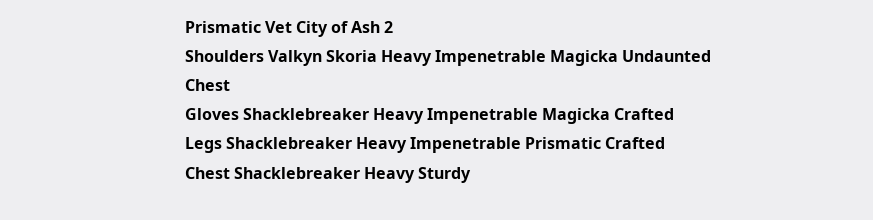Prismatic Vet City of Ash 2
Shoulders Valkyn Skoria Heavy Impenetrable Magicka Undaunted Chest
Gloves Shacklebreaker Heavy Impenetrable Magicka Crafted
Legs Shacklebreaker Heavy Impenetrable Prismatic Crafted
Chest Shacklebreaker Heavy Sturdy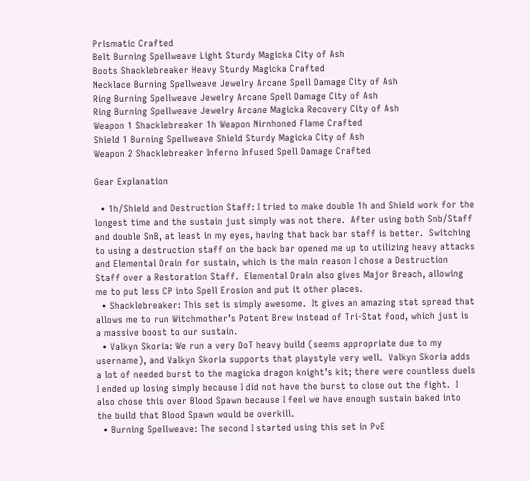Prismatic Crafted
Belt Burning Spellweave Light Sturdy Magicka City of Ash
Boots Shacklebreaker Heavy Sturdy Magicka Crafted
Necklace Burning Spellweave Jewelry Arcane Spell Damage City of Ash
Ring Burning Spellweave Jewelry Arcane Spell Damage City of Ash
Ring Burning Spellweave Jewelry Arcane Magicka Recovery City of Ash
Weapon 1 Shacklebreaker 1h Weapon Nirnhoned Flame Crafted
Shield 1 Burning Spellweave Shield Sturdy Magicka City of Ash
Weapon 2 Shacklebreaker Inferno Infused Spell Damage Crafted

Gear Explanation

  • 1h/Shield and Destruction Staff: I tried to make double 1h and Shield work for the longest time and the sustain just simply was not there.  After using both Snb/Staff and double SnB, at least in my eyes, having that back bar staff is better.  Switching to using a destruction staff on the back bar opened me up to utilizing heavy attacks and Elemental Drain for sustain, which is the main reason I chose a Destruction Staff over a Restoration Staff.  Elemental Drain also gives Major Breach, allowing me to put less CP into Spell Erosion and put it other places.
  • Shacklebreaker: This set is simply awesome.  It gives an amazing stat spread that allows me to run Witchmother’s Potent Brew instead of Tri-Stat food, which just is a massive boost to our sustain.
  • Valkyn Skoria: We run a very DoT heavy build (seems appropriate due to my username), and Valkyn Skoria supports that playstyle very well.  Valkyn Skoria adds a lot of needed burst to the magicka dragon knight’s kit; there were countless duels I ended up losing simply because I did not have the burst to close out the fight.  I also chose this over Blood Spawn because I feel we have enough sustain baked into the build that Blood Spawn would be overkill.
  • Burning Spellweave: The second I started using this set in PvE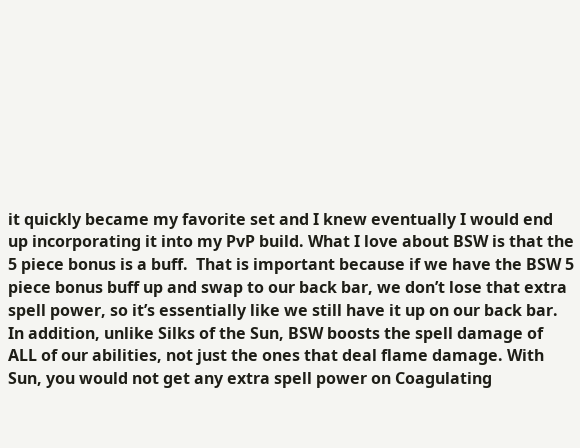it quickly became my favorite set and I knew eventually I would end up incorporating it into my PvP build. What I love about BSW is that the 5 piece bonus is a buff.  That is important because if we have the BSW 5 piece bonus buff up and swap to our back bar, we don’t lose that extra spell power, so it’s essentially like we still have it up on our back bar.  In addition, unlike Silks of the Sun, BSW boosts the spell damage of ALL of our abilities, not just the ones that deal flame damage. With Sun, you would not get any extra spell power on Coagulating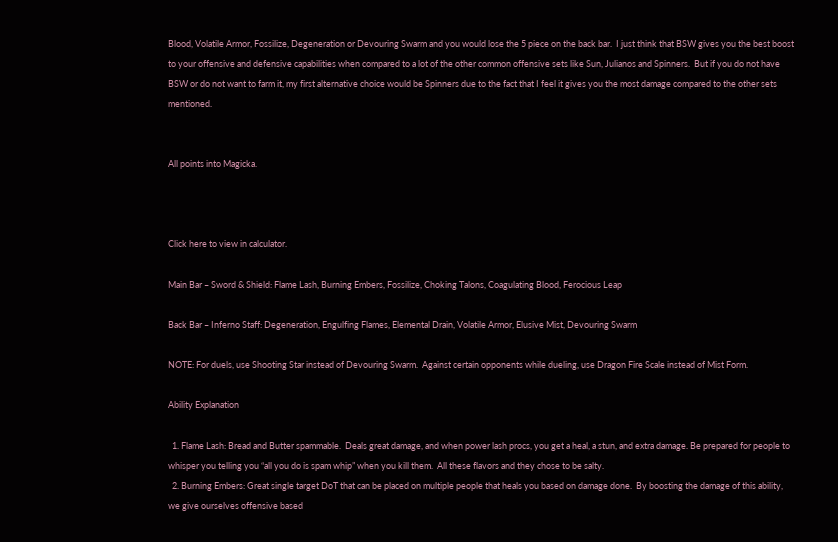Blood, Volatile Armor, Fossilize, Degeneration or Devouring Swarm and you would lose the 5 piece on the back bar.  I just think that BSW gives you the best boost to your offensive and defensive capabilities when compared to a lot of the other common offensive sets like Sun, Julianos and Spinners.  But if you do not have BSW or do not want to farm it, my first alternative choice would be Spinners due to the fact that I feel it gives you the most damage compared to the other sets mentioned.


All points into Magicka.



Click here to view in calculator.

Main Bar – Sword & Shield: Flame Lash, Burning Embers, Fossilize, Choking Talons, Coagulating Blood, Ferocious Leap

Back Bar – Inferno Staff: Degeneration, Engulfing Flames, Elemental Drain, Volatile Armor, Elusive Mist, Devouring Swarm

NOTE: For duels, use Shooting Star instead of Devouring Swarm.  Against certain opponents while dueling, use Dragon Fire Scale instead of Mist Form.

Ability Explanation

  1. Flame Lash: Bread and Butter spammable.  Deals great damage, and when power lash procs, you get a heal, a stun, and extra damage. Be prepared for people to whisper you telling you “all you do is spam whip” when you kill them.  All these flavors and they chose to be salty.
  2. Burning Embers: Great single target DoT that can be placed on multiple people that heals you based on damage done.  By boosting the damage of this ability, we give ourselves offensive based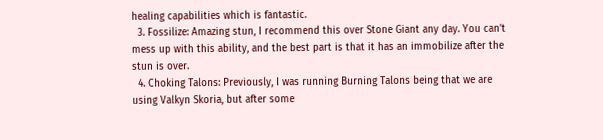healing capabilities which is fantastic.
  3. Fossilize: Amazing stun, I recommend this over Stone Giant any day. You can’t mess up with this ability, and the best part is that it has an immobilize after the stun is over.
  4. Choking Talons: Previously, I was running Burning Talons being that we are using Valkyn Skoria, but after some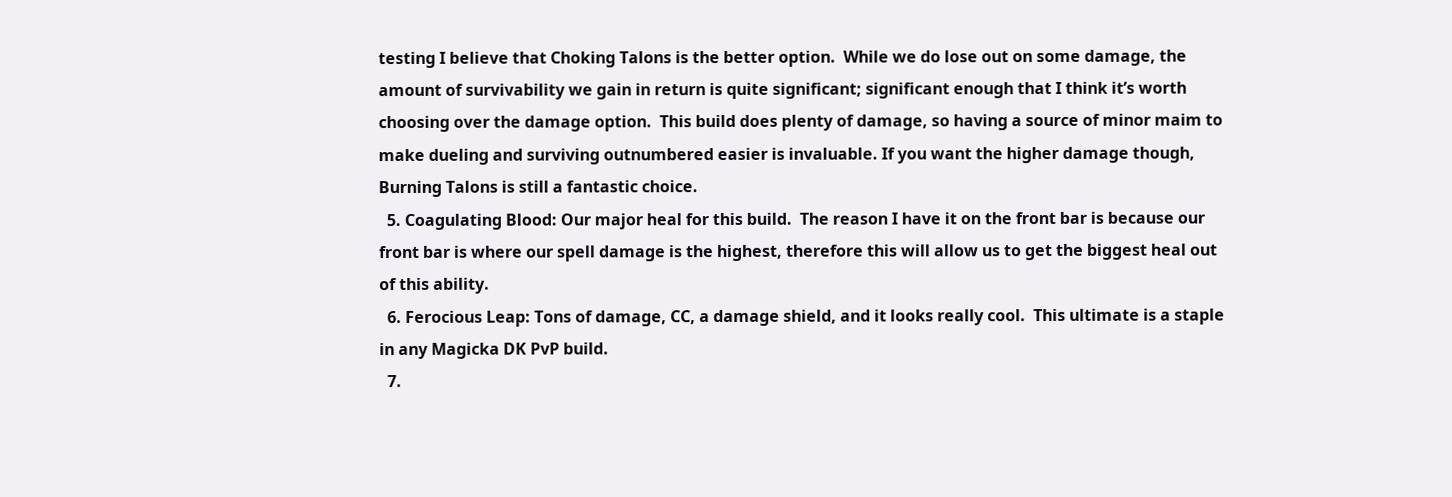testing I believe that Choking Talons is the better option.  While we do lose out on some damage, the amount of survivability we gain in return is quite significant; significant enough that I think it’s worth choosing over the damage option.  This build does plenty of damage, so having a source of minor maim to make dueling and surviving outnumbered easier is invaluable. If you want the higher damage though, Burning Talons is still a fantastic choice.
  5. Coagulating Blood: Our major heal for this build.  The reason I have it on the front bar is because our front bar is where our spell damage is the highest, therefore this will allow us to get the biggest heal out of this ability.
  6. Ferocious Leap: Tons of damage, CC, a damage shield, and it looks really cool.  This ultimate is a staple in any Magicka DK PvP build.
  7.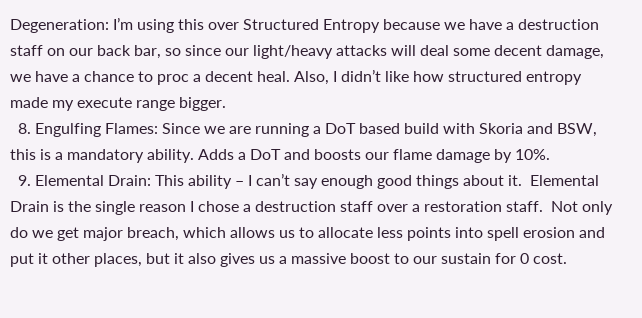Degeneration: I’m using this over Structured Entropy because we have a destruction staff on our back bar, so since our light/heavy attacks will deal some decent damage, we have a chance to proc a decent heal. Also, I didn’t like how structured entropy made my execute range bigger.
  8. Engulfing Flames: Since we are running a DoT based build with Skoria and BSW, this is a mandatory ability. Adds a DoT and boosts our flame damage by 10%.
  9. Elemental Drain: This ability – I can’t say enough good things about it.  Elemental Drain is the single reason I chose a destruction staff over a restoration staff.  Not only do we get major breach, which allows us to allocate less points into spell erosion and put it other places, but it also gives us a massive boost to our sustain for 0 cost.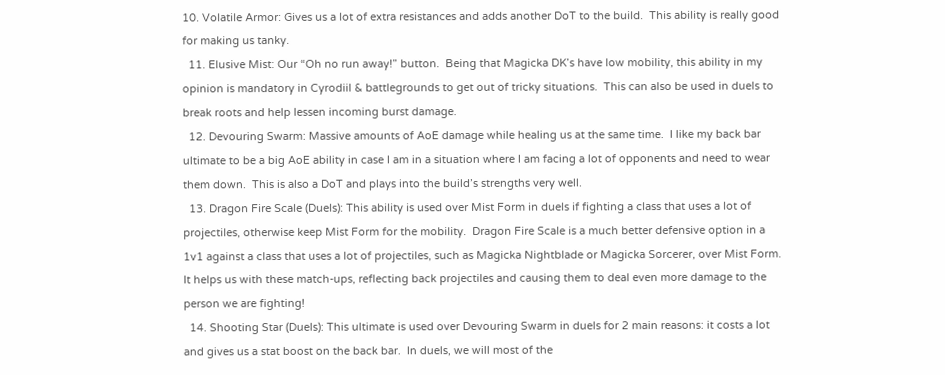10. Volatile Armor: Gives us a lot of extra resistances and adds another DoT to the build.  This ability is really good for making us tanky.
  11. Elusive Mist: Our “Oh no run away!” button.  Being that Magicka DK’s have low mobility, this ability in my opinion is mandatory in Cyrodiil & battlegrounds to get out of tricky situations.  This can also be used in duels to break roots and help lessen incoming burst damage.
  12. Devouring Swarm: Massive amounts of AoE damage while healing us at the same time.  I like my back bar ultimate to be a big AoE ability in case I am in a situation where I am facing a lot of opponents and need to wear them down.  This is also a DoT and plays into the build’s strengths very well.
  13. Dragon Fire Scale (Duels): This ability is used over Mist Form in duels if fighting a class that uses a lot of projectiles, otherwise keep Mist Form for the mobility.  Dragon Fire Scale is a much better defensive option in a 1v1 against a class that uses a lot of projectiles, such as Magicka Nightblade or Magicka Sorcerer, over Mist Form.  It helps us with these match-ups, reflecting back projectiles and causing them to deal even more damage to the person we are fighting!
  14. Shooting Star (Duels): This ultimate is used over Devouring Swarm in duels for 2 main reasons: it costs a lot and gives us a stat boost on the back bar.  In duels, we will most of the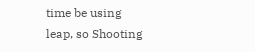time be using leap, so Shooting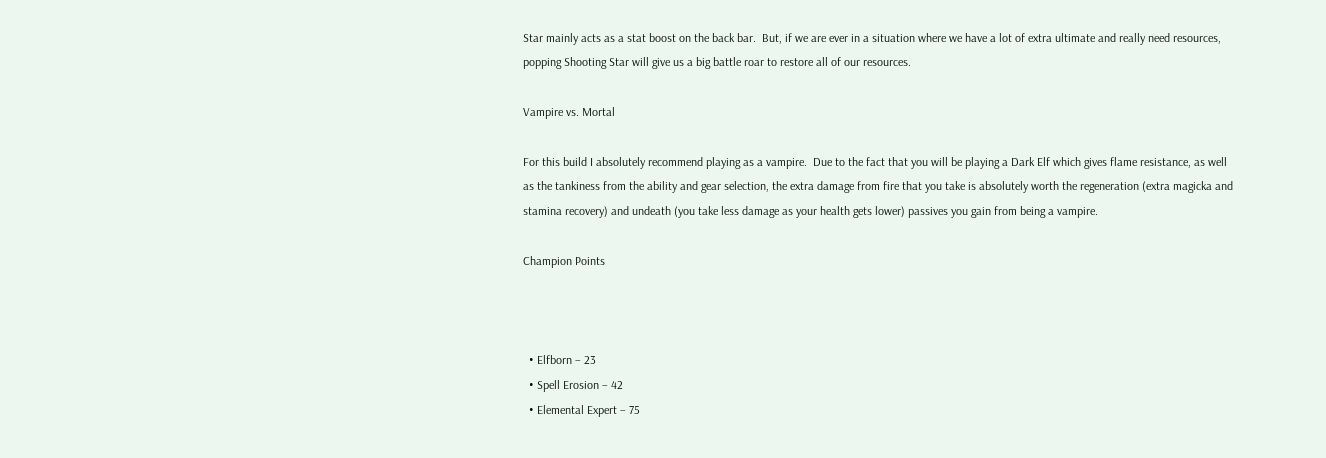Star mainly acts as a stat boost on the back bar.  But, if we are ever in a situation where we have a lot of extra ultimate and really need resources, popping Shooting Star will give us a big battle roar to restore all of our resources.

Vampire vs. Mortal

For this build I absolutely recommend playing as a vampire.  Due to the fact that you will be playing a Dark Elf which gives flame resistance, as well as the tankiness from the ability and gear selection, the extra damage from fire that you take is absolutely worth the regeneration (extra magicka and stamina recovery) and undeath (you take less damage as your health gets lower) passives you gain from being a vampire.

Champion Points



  • Elfborn – 23
  • Spell Erosion – 42
  • Elemental Expert – 75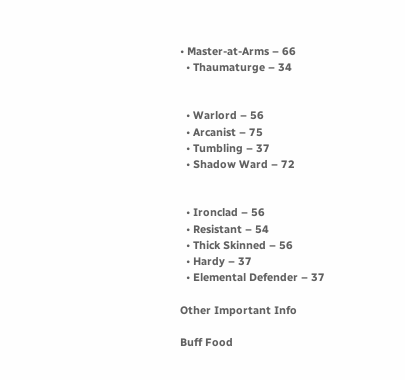• Master-at-Arms – 66
  • Thaumaturge – 34


  • Warlord – 56
  • Arcanist – 75
  • Tumbling – 37
  • Shadow Ward – 72


  • Ironclad – 56
  • Resistant – 54
  • Thick Skinned – 56
  • Hardy – 37
  • Elemental Defender – 37

Other Important Info

Buff Food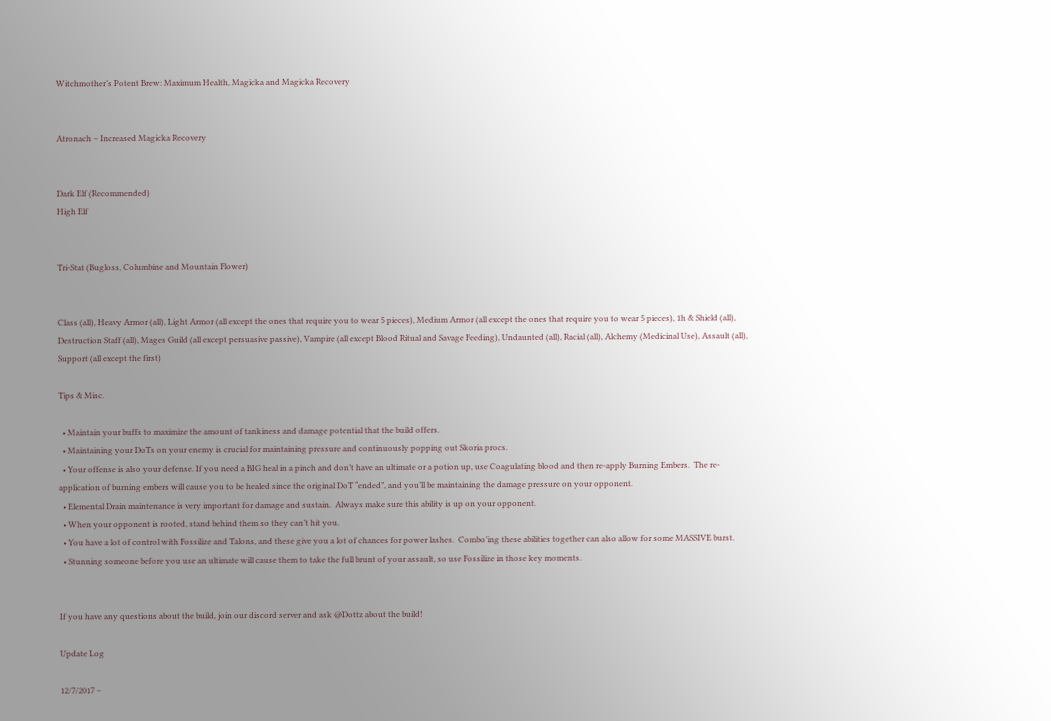Witchmother’s Potent Brew: Maximum Health, Magicka and Magicka Recovery


Atronach – Increased Magicka Recovery


Dark Elf (Recommended)
High Elf


Tri-Stat (Bugloss, Columbine and Mountain Flower)


Class (all), Heavy Armor (all), Light Armor (all except the ones that require you to wear 5 pieces), Medium Armor (all except the ones that require you to wear 5 pieces), 1h & Shield (all), Destruction Staff (all), Mages Guild (all except persuasive passive), Vampire (all except Blood Ritual and Savage Feeding), Undaunted (all), Racial (all), Alchemy (Medicinal Use), Assault (all), Support (all except the first)

Tips & Misc.

  • Maintain your buffs to maximize the amount of tankiness and damage potential that the build offers.
  • Maintaining your DoTs on your enemy is crucial for maintaining pressure and continuously popping out Skoria procs.
  • Your offense is also your defense. If you need a BIG heal in a pinch and don’t have an ultimate or a potion up, use Coagulating blood and then re-apply Burning Embers.  The re-application of burning embers will cause you to be healed since the original DoT “ended”, and you’ll be maintaining the damage pressure on your opponent.
  • Elemental Drain maintenance is very important for damage and sustain.  Always make sure this ability is up on your opponent.
  • When your opponent is rooted, stand behind them so they can’t hit you.
  • You have a lot of control with Fossilize and Talons, and these give you a lot of chances for power lashes.  Combo’ing these abilities together can also allow for some MASSIVE burst.
  • Stunning someone before you use an ultimate will cause them to take the full brunt of your assault, so use Fossilize in those key moments.


If you have any questions about the build, join our discord server and ask @Dottz about the build!

Update Log

12/7/2017 –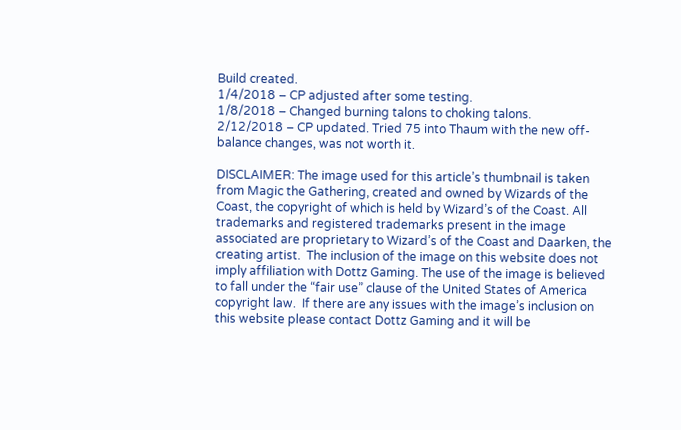Build created.
1/4/2018 – CP adjusted after some testing.
1/8/2018 – Changed burning talons to choking talons.
2/12/2018 – CP updated. Tried 75 into Thaum with the new off-balance changes, was not worth it.

DISCLAIMER: The image used for this article’s thumbnail is taken from Magic the Gathering, created and owned by Wizards of the Coast, the copyright of which is held by Wizard’s of the Coast. All trademarks and registered trademarks present in the image associated are proprietary to Wizard’s of the Coast and Daarken, the creating artist.  The inclusion of the image on this website does not imply affiliation with Dottz Gaming. The use of the image is believed to fall under the “fair use” clause of the United States of America copyright law.  If there are any issues with the image’s inclusion on this website please contact Dottz Gaming and it will be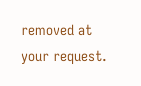removed at your request.